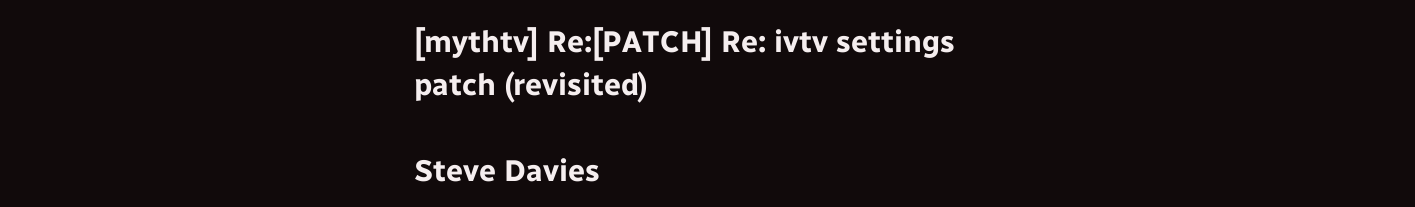[mythtv] Re:[PATCH] Re: ivtv settings patch (revisited)

Steve Davies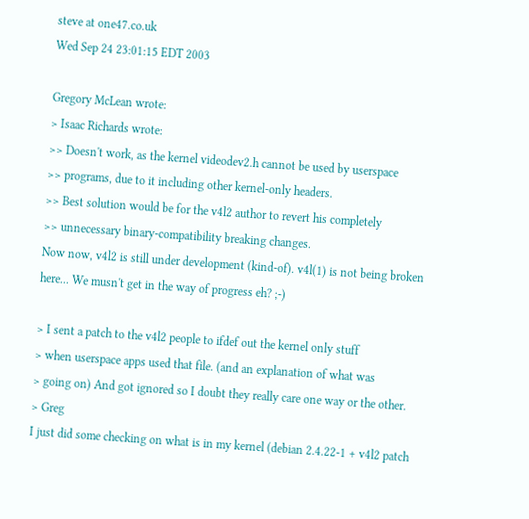steve at one47.co.uk
Wed Sep 24 23:01:15 EDT 2003

Gregory McLean wrote:
> Isaac Richards wrote:
>> Doesn't work, as the kernel videodev2.h cannot be used by userspace
>> programs, due to it including other kernel-only headers.
>> Best solution would be for the v4l2 author to revert his completely
>> unnecessary binary-compatibility breaking changes.
Now now, v4l2 is still under development (kind-of). v4l(1) is not being broken
here... We musn't get in the way of progress eh? ;-)

> I sent a patch to the v4l2 people to ifdef out the kernel only stuff
> when userspace apps used that file. (and an explanation of what was
> going on) And got ignored so I doubt they really care one way or the other.
> Greg
I just did some checking on what is in my kernel (debian 2.4.22-1 + v4l2 patch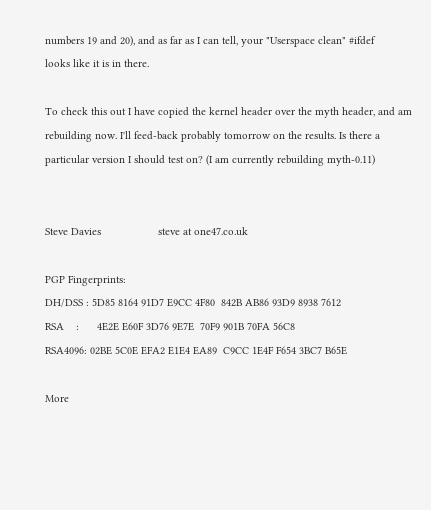numbers 19 and 20), and as far as I can tell, your "Userspace clean" #ifdef
looks like it is in there.

To check this out I have copied the kernel header over the myth header, and am
rebuilding now. I'll feed-back probably tomorrow on the results. Is there a
particular version I should test on? (I am currently rebuilding myth-0.11)


Steve Davies                   steve at one47.co.uk

PGP Fingerprints:
DH/DSS : 5D85 8164 91D7 E9CC 4F80  842B AB86 93D9 8938 7612
RSA    :      4E2E E60F 3D76 9E7E  70F9 901B 70FA 56C8
RSA4096: 02BE 5C0E EFA2 E1E4 EA89  C9CC 1E4F F654 3BC7 B65E

More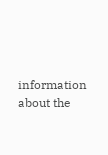information about the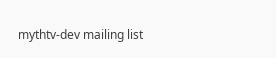mythtv-dev mailing list